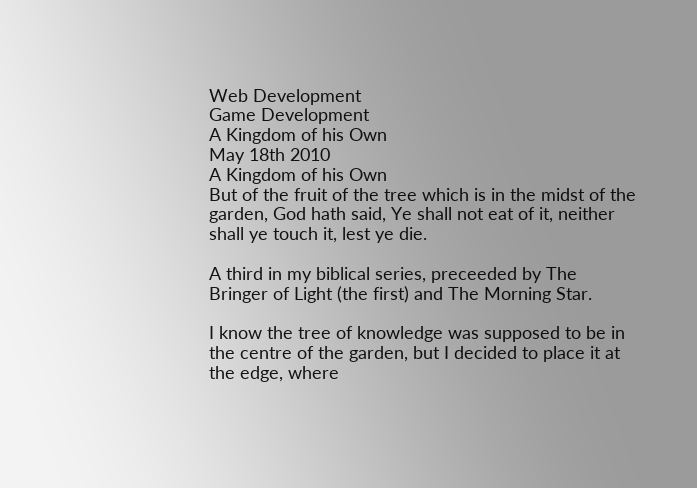Web Development
Game Development
A Kingdom of his Own
May 18th 2010
A Kingdom of his Own
But of the fruit of the tree which is in the midst of the garden, God hath said, Ye shall not eat of it, neither shall ye touch it, lest ye die.

A third in my biblical series, preceeded by The Bringer of Light (the first) and The Morning Star.

I know the tree of knowledge was supposed to be in the centre of the garden, but I decided to place it at the edge, where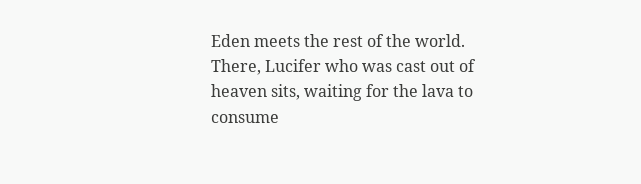Eden meets the rest of the world. There, Lucifer who was cast out of heaven sits, waiting for the lava to consume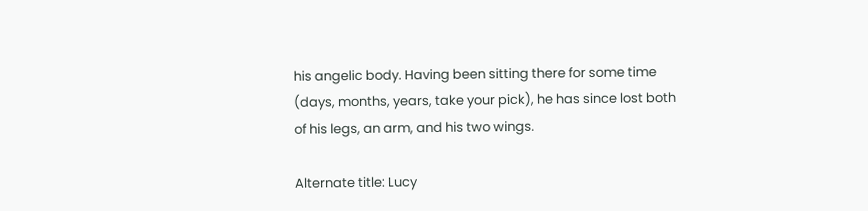his angelic body. Having been sitting there for some time (days, months, years, take your pick), he has since lost both of his legs, an arm, and his two wings.

Alternate title: Lucy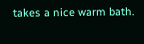takes a nice warm bath.